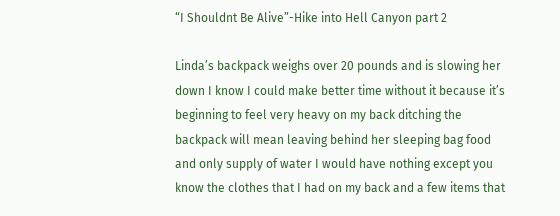“I Shouldnt Be Alive”-Hike into Hell Canyon part 2

Linda’s backpack weighs over 20 pounds and is slowing her down I know I could make better time without it because it’s beginning to feel very heavy on my back ditching the backpack will mean leaving behind her sleeping bag food and only supply of water I would have nothing except you know the clothes that I had on my back and a few items that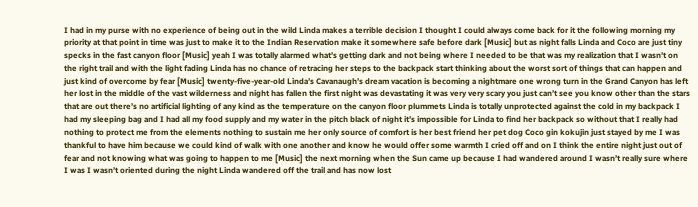I had in my purse with no experience of being out in the wild Linda makes a terrible decision I thought I could always come back for it the following morning my priority at that point in time was just to make it to the Indian Reservation make it somewhere safe before dark [Music] but as night falls Linda and Coco are just tiny specks in the fast canyon floor [Music] yeah I was totally alarmed what’s getting dark and not being where I needed to be that was my realization that I wasn’t on the right trail and with the light fading Linda has no chance of retracing her steps to the backpack start thinking about the worst sort of things that can happen and just kind of overcome by fear [Music] twenty-five-year-old Linda’s Cavanaugh’s dream vacation is becoming a nightmare one wrong turn in the Grand Canyon has left her lost in the middle of the vast wilderness and night has fallen the first night was devastating it was very very scary you just can’t see you know other than the stars that are out there’s no artificial lighting of any kind as the temperature on the canyon floor plummets Linda is totally unprotected against the cold in my backpack I had my sleeping bag and I had all my food supply and my water in the pitch black of night it’s impossible for Linda to find her backpack so without that I really had nothing to protect me from the elements nothing to sustain me her only source of comfort is her best friend her pet dog Coco gin kokujin just stayed by me I was thankful to have him because we could kind of walk with one another and know he would offer some warmth I cried off and on I think the entire night just out of fear and not knowing what was going to happen to me [Music] the next morning when the Sun came up because I had wandered around I wasn’t really sure where I was I wasn’t oriented during the night Linda wandered off the trail and has now lost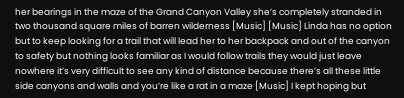her bearings in the maze of the Grand Canyon Valley she’s completely stranded in two thousand square miles of barren wilderness [Music] [Music] Linda has no option but to keep looking for a trail that will lead her to her backpack and out of the canyon to safety but nothing looks familiar as I would follow trails they would just leave nowhere it’s very difficult to see any kind of distance because there’s all these little side canyons and walls and you’re like a rat in a maze [Music] I kept hoping but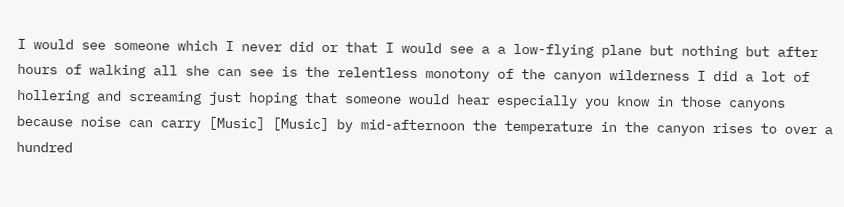I would see someone which I never did or that I would see a a low-flying plane but nothing but after hours of walking all she can see is the relentless monotony of the canyon wilderness I did a lot of hollering and screaming just hoping that someone would hear especially you know in those canyons because noise can carry [Music] [Music] by mid-afternoon the temperature in the canyon rises to over a hundred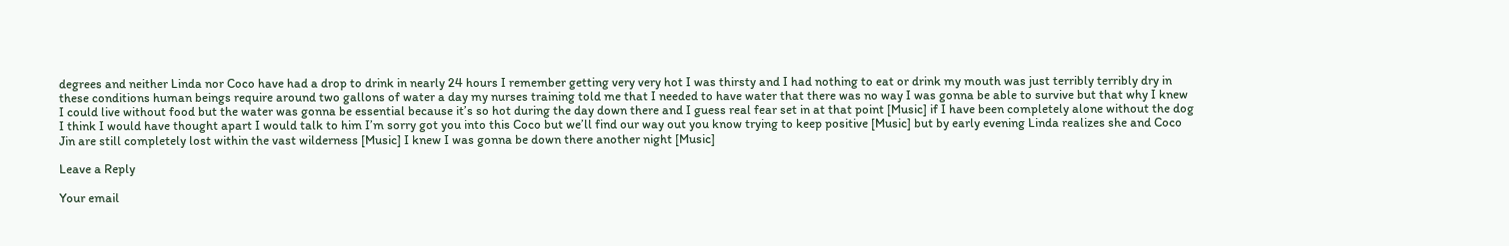degrees and neither Linda nor Coco have had a drop to drink in nearly 24 hours I remember getting very very hot I was thirsty and I had nothing to eat or drink my mouth was just terribly terribly dry in these conditions human beings require around two gallons of water a day my nurses training told me that I needed to have water that there was no way I was gonna be able to survive but that why I knew I could live without food but the water was gonna be essential because it’s so hot during the day down there and I guess real fear set in at that point [Music] if I have been completely alone without the dog I think I would have thought apart I would talk to him I’m sorry got you into this Coco but we’ll find our way out you know trying to keep positive [Music] but by early evening Linda realizes she and Coco Jin are still completely lost within the vast wilderness [Music] I knew I was gonna be down there another night [Music]

Leave a Reply

Your email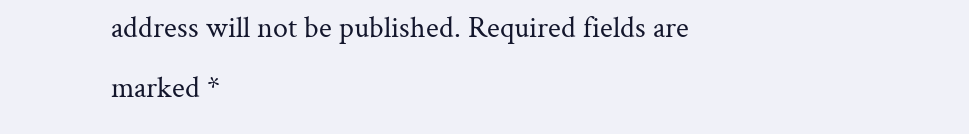address will not be published. Required fields are marked *